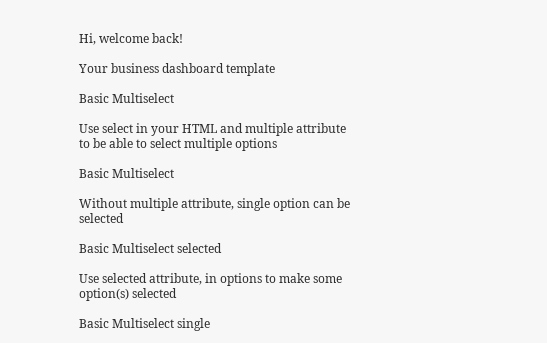Hi, welcome back!

Your business dashboard template

Basic Multiselect

Use select in your HTML and multiple attribute to be able to select multiple options

Basic Multiselect

Without multiple attribute, single option can be selected

Basic Multiselect selected

Use selected attribute, in options to make some option(s) selected

Basic Multiselect single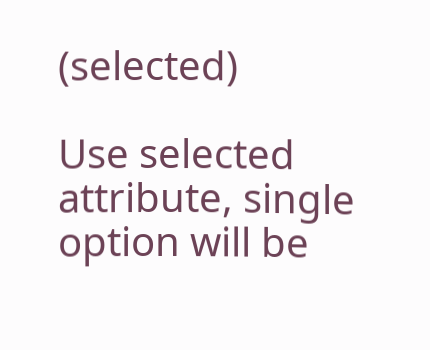(selected)

Use selected attribute, single option will be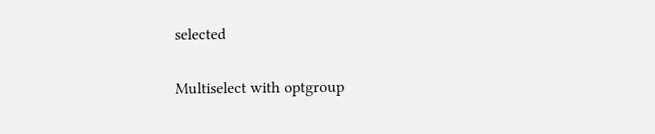selected

Multiselect with optgroup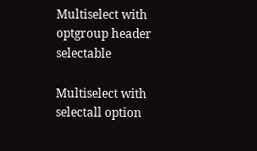Multiselect with optgroup header selectable

Multiselect with selectall option